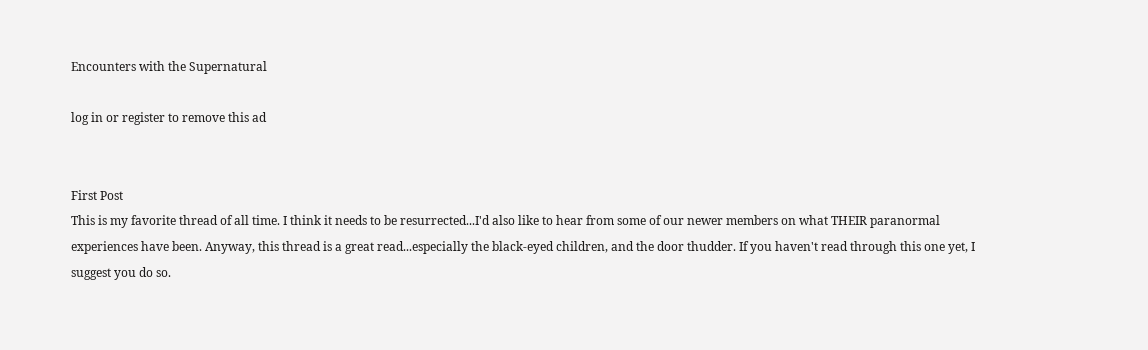Encounters with the Supernatural

log in or register to remove this ad


First Post
This is my favorite thread of all time. I think it needs to be resurrected...I'd also like to hear from some of our newer members on what THEIR paranormal experiences have been. Anyway, this thread is a great read...especially the black-eyed children, and the door thudder. If you haven't read through this one yet, I suggest you do so.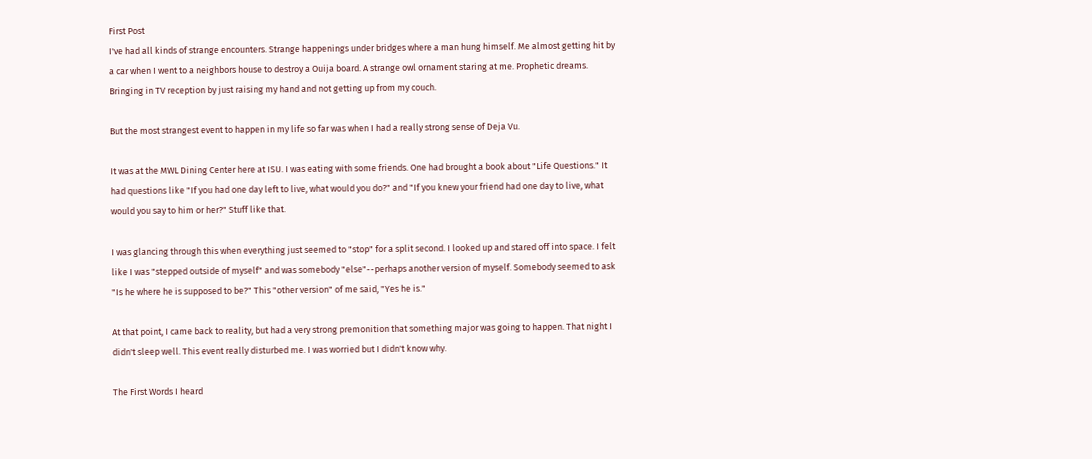First Post
I've had all kinds of strange encounters. Strange happenings under bridges where a man hung himself. Me almost getting hit by a car when I went to a neighbors house to destroy a Ouija board. A strange owl ornament staring at me. Prophetic dreams. Bringing in TV reception by just raising my hand and not getting up from my couch.

But the most strangest event to happen in my life so far was when I had a really strong sense of Deja Vu.

It was at the MWL Dining Center here at ISU. I was eating with some friends. One had brought a book about "Life Questions." It had questions like "If you had one day left to live, what would you do?" and "If you knew your friend had one day to live, what would you say to him or her?" Stuff like that.

I was glancing through this when everything just seemed to "stop" for a split second. I looked up and stared off into space. I felt like I was "stepped outside of myself" and was somebody "else"--perhaps another version of myself. Somebody seemed to ask "Is he where he is supposed to be?" This "other version" of me said, "Yes he is."

At that point, I came back to reality, but had a very strong premonition that something major was going to happen. That night I didn't sleep well. This event really disturbed me. I was worried but I didn't know why.

The First Words I heard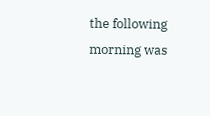the following morning was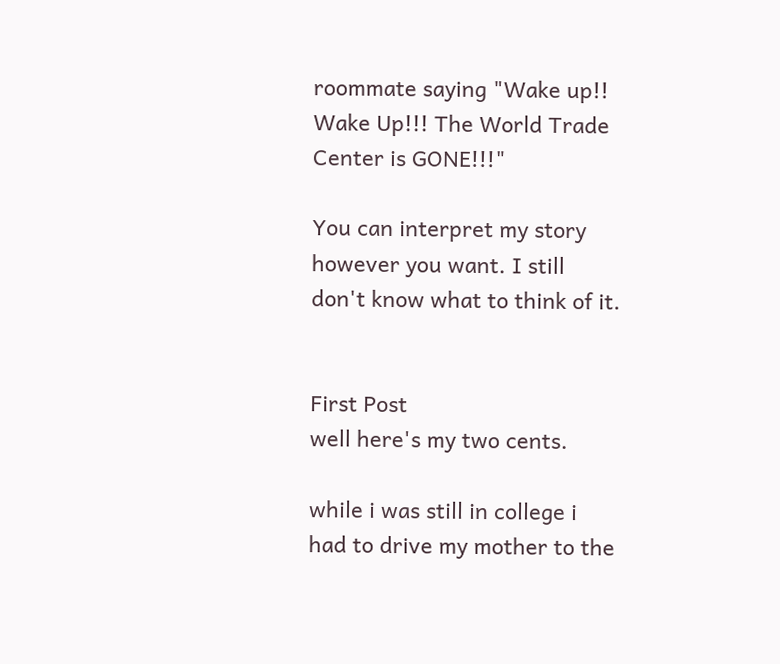roommate saying "Wake up!! Wake Up!!! The World Trade Center is GONE!!!"

You can interpret my story however you want. I still don't know what to think of it.


First Post
well here's my two cents.

while i was still in college i had to drive my mother to the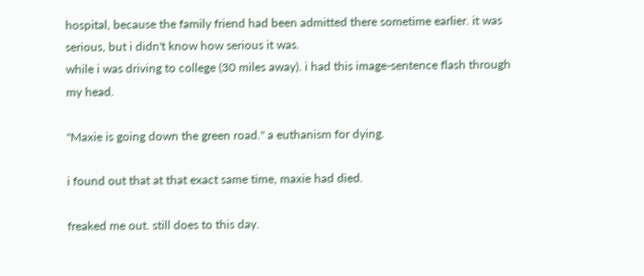hospital, because the family friend had been admitted there sometime earlier. it was serious, but i didn't know how serious it was.
while i was driving to college (30 miles away). i had this image-sentence flash through my head.

"Maxie is going down the green road." a euthanism for dying.

i found out that at that exact same time, maxie had died.

freaked me out. still does to this day.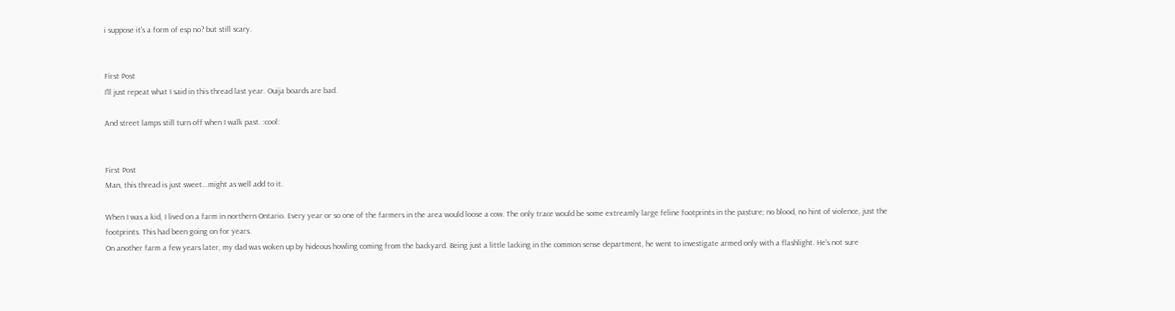i suppose it's a form of esp no? but still scary.


First Post
I'll just repeat what I said in this thread last year. Ouija boards are bad.

And street lamps still turn off when I walk past. :cool:


First Post
Man, this thread is just sweet...might as well add to it.

When I was a kid, I lived on a farm in northern Ontario. Every year or so one of the farmers in the area would loose a cow. The only trace would be some extreamly large feline footprints in the pasture; no blood, no hint of violence, just the footprints. This had been going on for years.
On another farm a few years later, my dad was woken up by hideous howling coming from the backyard. Being just a little lacking in the common sense department, he went to investigate armed only with a flashlight. He's not sure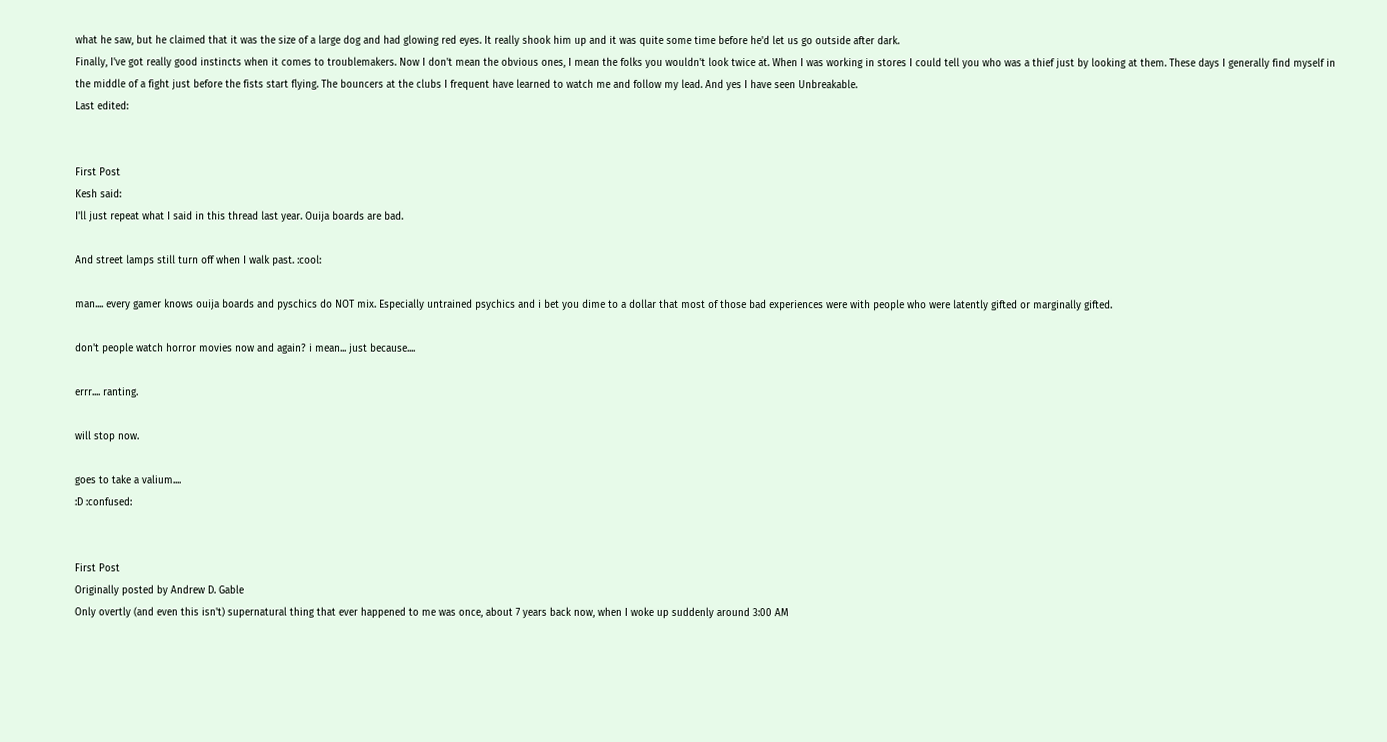what he saw, but he claimed that it was the size of a large dog and had glowing red eyes. It really shook him up and it was quite some time before he'd let us go outside after dark.
Finally, I've got really good instincts when it comes to troublemakers. Now I don't mean the obvious ones, I mean the folks you wouldn't look twice at. When I was working in stores I could tell you who was a thief just by looking at them. These days I generally find myself in the middle of a fight just before the fists start flying. The bouncers at the clubs I frequent have learned to watch me and follow my lead. And yes I have seen Unbreakable.
Last edited:


First Post
Kesh said:
I'll just repeat what I said in this thread last year. Ouija boards are bad.

And street lamps still turn off when I walk past. :cool:

man.... every gamer knows ouija boards and pyschics do NOT mix. Especially untrained psychics and i bet you dime to a dollar that most of those bad experiences were with people who were latently gifted or marginally gifted.

don't people watch horror movies now and again? i mean... just because....

errr.... ranting.

will stop now.

goes to take a valium....
:D :confused:


First Post
Originally posted by Andrew D. Gable
Only overtly (and even this isn't) supernatural thing that ever happened to me was once, about 7 years back now, when I woke up suddenly around 3:00 AM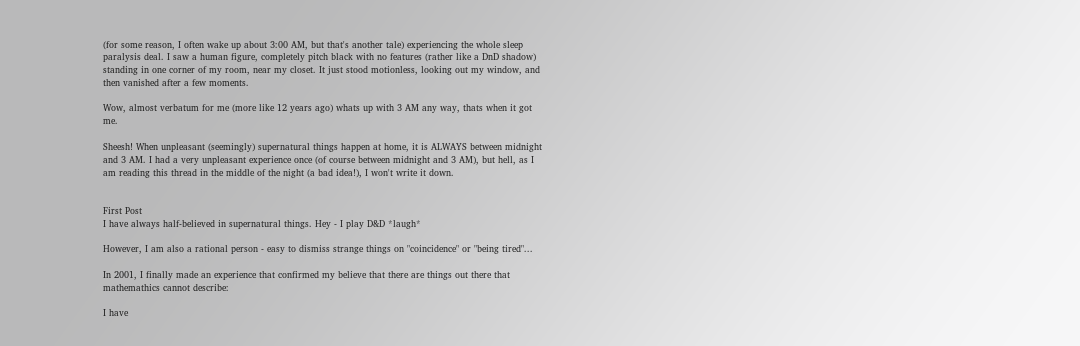(for some reason, I often wake up about 3:00 AM, but that's another tale) experiencing the whole sleep paralysis deal. I saw a human figure, completely pitch black with no features (rather like a DnD shadow) standing in one corner of my room, near my closet. It just stood motionless, looking out my window, and then vanished after a few moments.

Wow, almost verbatum for me (more like 12 years ago) whats up with 3 AM any way, thats when it got me.

Sheesh! When unpleasant (seemingly) supernatural things happen at home, it is ALWAYS between midnight and 3 AM. I had a very unpleasant experience once (of course between midnight and 3 AM), but hell, as I am reading this thread in the middle of the night (a bad idea!), I won't write it down.


First Post
I have always half-believed in supernatural things. Hey - I play D&D *laugh*

However, I am also a rational person - easy to dismiss strange things on "coincidence" or "being tired"...

In 2001, I finally made an experience that confirmed my believe that there are things out there that mathemathics cannot describe:

I have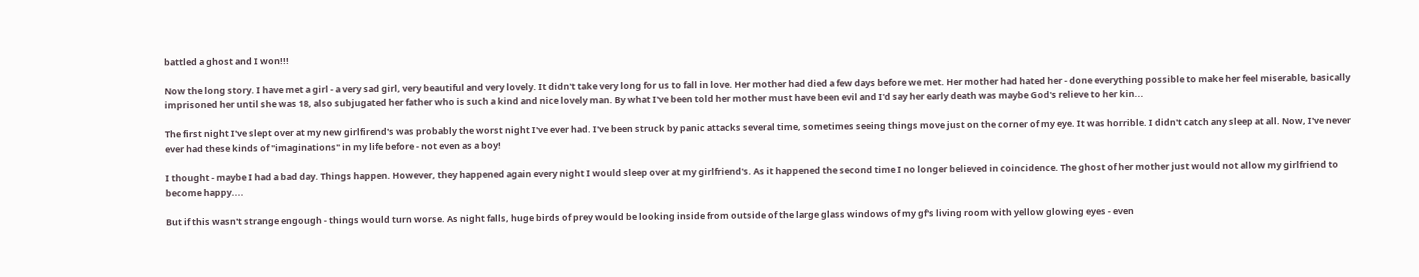battled a ghost and I won!!!

Now the long story. I have met a girl - a very sad girl, very beautiful and very lovely. It didn't take very long for us to fall in love. Her mother had died a few days before we met. Her mother had hated her - done everything possible to make her feel miserable, basically imprisoned her until she was 18, also subjugated her father who is such a kind and nice lovely man. By what I've been told her mother must have been evil and I'd say her early death was maybe God's relieve to her kin...

The first night I've slept over at my new girlfirend's was probably the worst night I've ever had. I've been struck by panic attacks several time, sometimes seeing things move just on the corner of my eye. It was horrible. I didn't catch any sleep at all. Now, I've never ever had these kinds of "imaginations" in my life before - not even as a boy!

I thought - maybe I had a bad day. Things happen. However, they happened again every night I would sleep over at my girlfriend's. As it happened the second time I no longer believed in coincidence. The ghost of her mother just would not allow my girlfriend to become happy....

But if this wasn't strange engough - things would turn worse. As night falls, huge birds of prey would be looking inside from outside of the large glass windows of my gf's living room with yellow glowing eyes - even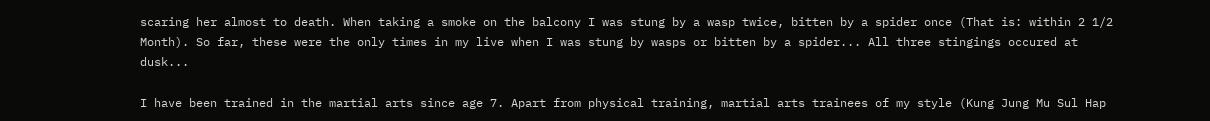scaring her almost to death. When taking a smoke on the balcony I was stung by a wasp twice, bitten by a spider once (That is: within 2 1/2 Month). So far, these were the only times in my live when I was stung by wasps or bitten by a spider... All three stingings occured at dusk...

I have been trained in the martial arts since age 7. Apart from physical training, martial arts trainees of my style (Kung Jung Mu Sul Hap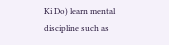Ki Do) learn mental discipline such as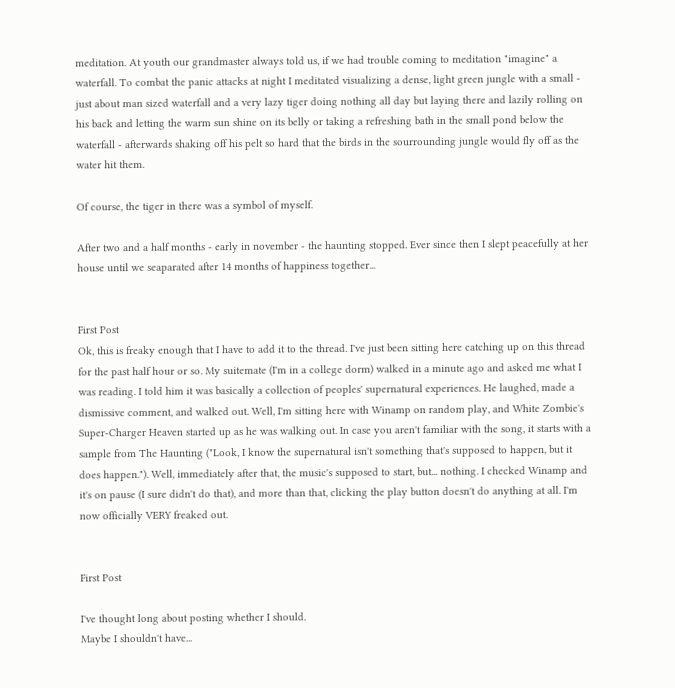meditation. At youth our grandmaster always told us, if we had trouble coming to meditation "imagine" a waterfall. To combat the panic attacks at night I meditated visualizing a dense, light green jungle with a small - just about man sized waterfall and a very lazy tiger doing nothing all day but laying there and lazily rolling on his back and letting the warm sun shine on its belly or taking a refreshing bath in the small pond below the waterfall - afterwards shaking off his pelt so hard that the birds in the sourrounding jungle would fly off as the water hit them.

Of course, the tiger in there was a symbol of myself.

After two and a half months - early in november - the haunting stopped. Ever since then I slept peacefully at her house until we seaparated after 14 months of happiness together...


First Post
Ok, this is freaky enough that I have to add it to the thread. I've just been sitting here catching up on this thread for the past half hour or so. My suitemate (I'm in a college dorm) walked in a minute ago and asked me what I was reading. I told him it was basically a collection of peoples' supernatural experiences. He laughed, made a dismissive comment, and walked out. Well, I'm sitting here with Winamp on random play, and White Zombie's Super-Charger Heaven started up as he was walking out. In case you aren't familiar with the song, it starts with a sample from The Haunting ("Look, I know the supernatural isn't something that's supposed to happen, but it does happen."). Well, immediately after that, the music's supposed to start, but... nothing. I checked Winamp and it's on pause (I sure didn't do that), and more than that, clicking the play button doesn't do anything at all. I'm now officially VERY freaked out.


First Post

I've thought long about posting whether I should.
Maybe I shouldn't have...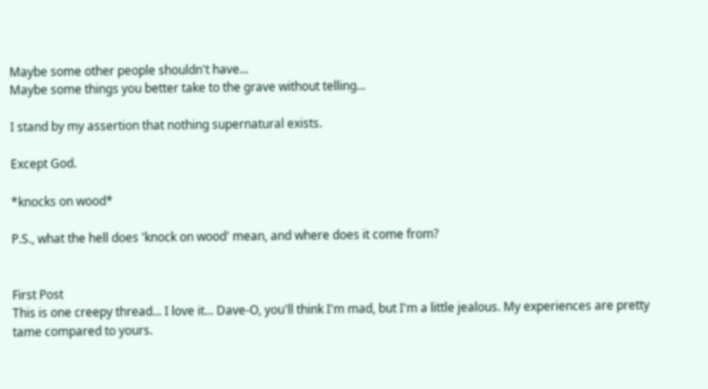Maybe some other people shouldn't have...
Maybe some things you better take to the grave without telling...

I stand by my assertion that nothing supernatural exists.

Except God.

*knocks on wood*

P.S., what the hell does 'knock on wood' mean, and where does it come from?


First Post
This is one creepy thread... I love it... Dave-O, you'll think I'm mad, but I'm a little jealous. My experiences are pretty tame compared to yours.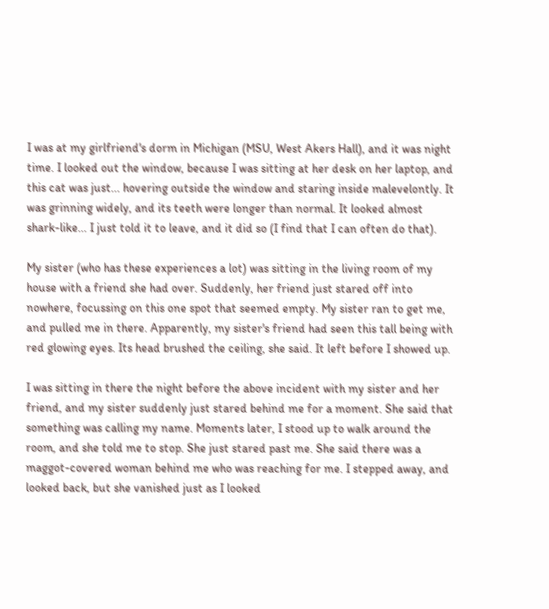I was at my girlfriend's dorm in Michigan (MSU, West Akers Hall), and it was night time. I looked out the window, because I was sitting at her desk on her laptop, and this cat was just... hovering outside the window and staring inside malevelontly. It was grinning widely, and its teeth were longer than normal. It looked almost shark-like... I just told it to leave, and it did so (I find that I can often do that).

My sister (who has these experiences a lot) was sitting in the living room of my house with a friend she had over. Suddenly, her friend just stared off into nowhere, focussing on this one spot that seemed empty. My sister ran to get me, and pulled me in there. Apparently, my sister's friend had seen this tall being with red glowing eyes. Its head brushed the ceiling, she said. It left before I showed up.

I was sitting in there the night before the above incident with my sister and her friend, and my sister suddenly just stared behind me for a moment. She said that something was calling my name. Moments later, I stood up to walk around the room, and she told me to stop. She just stared past me. She said there was a maggot-covered woman behind me who was reaching for me. I stepped away, and looked back, but she vanished just as I looked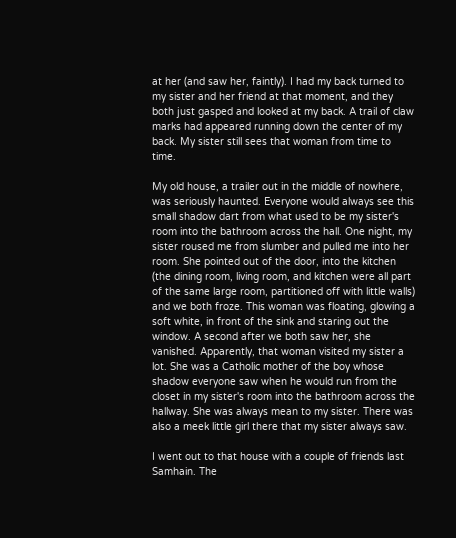at her (and saw her, faintly). I had my back turned to my sister and her friend at that moment, and they both just gasped and looked at my back. A trail of claw marks had appeared running down the center of my back. My sister still sees that woman from time to time.

My old house, a trailer out in the middle of nowhere, was seriously haunted. Everyone would always see this small shadow dart from what used to be my sister's room into the bathroom across the hall. One night, my sister roused me from slumber and pulled me into her room. She pointed out of the door, into the kitchen (the dining room, living room, and kitchen were all part of the same large room, partitioned off with little walls) and we both froze. This woman was floating, glowing a soft white, in front of the sink and staring out the window. A second after we both saw her, she vanished. Apparently, that woman visited my sister a lot. She was a Catholic mother of the boy whose shadow everyone saw when he would run from the closet in my sister's room into the bathroom across the hallway. She was always mean to my sister. There was also a meek little girl there that my sister always saw.

I went out to that house with a couple of friends last Samhain. The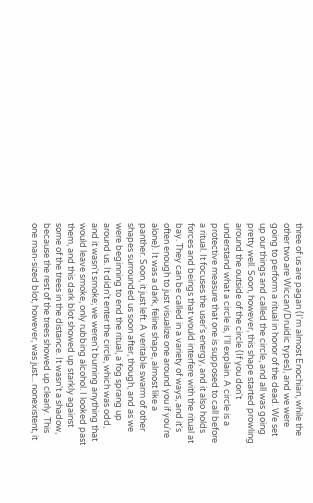three of us are pagan (I'm almost Enochian, while the other two are Wiccan/Druidic types), and we were going to perform a ritual in honor of the dead. We set up our things and called the circle, and all was going pretty well. Soon, however, this shape started prowling around the outside of the circle (If you don't understand what a circle is, I'll explain. A circle is a protective measure that one is supposed to call before a ritual. It focuses the user's energy, and it also holds forces and beings that would interfere with the ritual at bay. They can be called in a variety of ways, and it's often enough to just visualize one around you if you're alone). It was a dark, feline shape, almost like a panther. Soon, it just left. A veritable swarm of other shapes surrounded us soon after, though, and as we were beginning to end the ritual, a fog sprang up around us. It didn't enter the circle, which was odd, and it wasn't smoke; we weren't burning anything that would leave smoke, only rubbing alcohol. I looked past them, and this dark blot showed up starkly against some of the trees in the distance. It wasn't a shadow, because the rest of the trees showed up clearly. This one man-sized blot, however, was just... nonexistent, it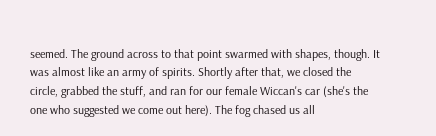seemed. The ground across to that point swarmed with shapes, though. It was almost like an army of spirits. Shortly after that, we closed the circle, grabbed the stuff, and ran for our female Wiccan's car (she's the one who suggested we come out here). The fog chased us all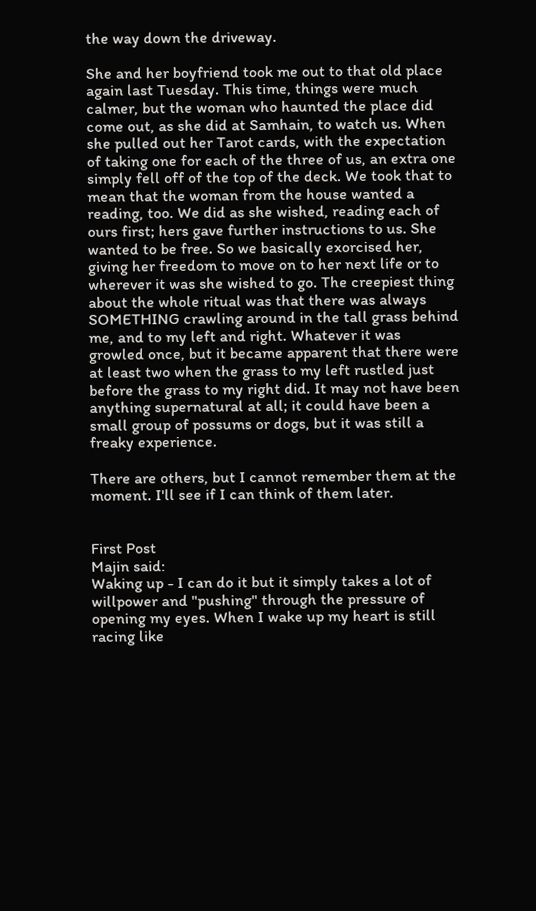the way down the driveway.

She and her boyfriend took me out to that old place again last Tuesday. This time, things were much calmer, but the woman who haunted the place did come out, as she did at Samhain, to watch us. When she pulled out her Tarot cards, with the expectation of taking one for each of the three of us, an extra one simply fell off of the top of the deck. We took that to mean that the woman from the house wanted a reading, too. We did as she wished, reading each of ours first; hers gave further instructions to us. She wanted to be free. So we basically exorcised her, giving her freedom to move on to her next life or to wherever it was she wished to go. The creepiest thing about the whole ritual was that there was always SOMETHING crawling around in the tall grass behind me, and to my left and right. Whatever it was growled once, but it became apparent that there were at least two when the grass to my left rustled just before the grass to my right did. It may not have been anything supernatural at all; it could have been a small group of possums or dogs, but it was still a freaky experience.

There are others, but I cannot remember them at the moment. I'll see if I can think of them later.


First Post
Majin said:
Waking up - I can do it but it simply takes a lot of willpower and "pushing" through the pressure of opening my eyes. When I wake up my heart is still racing like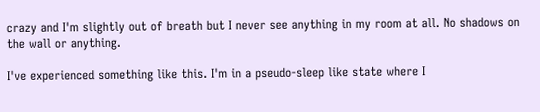crazy and I'm slightly out of breath but I never see anything in my room at all. No shadows on the wall or anything.

I've experienced something like this. I'm in a pseudo-sleep like state where I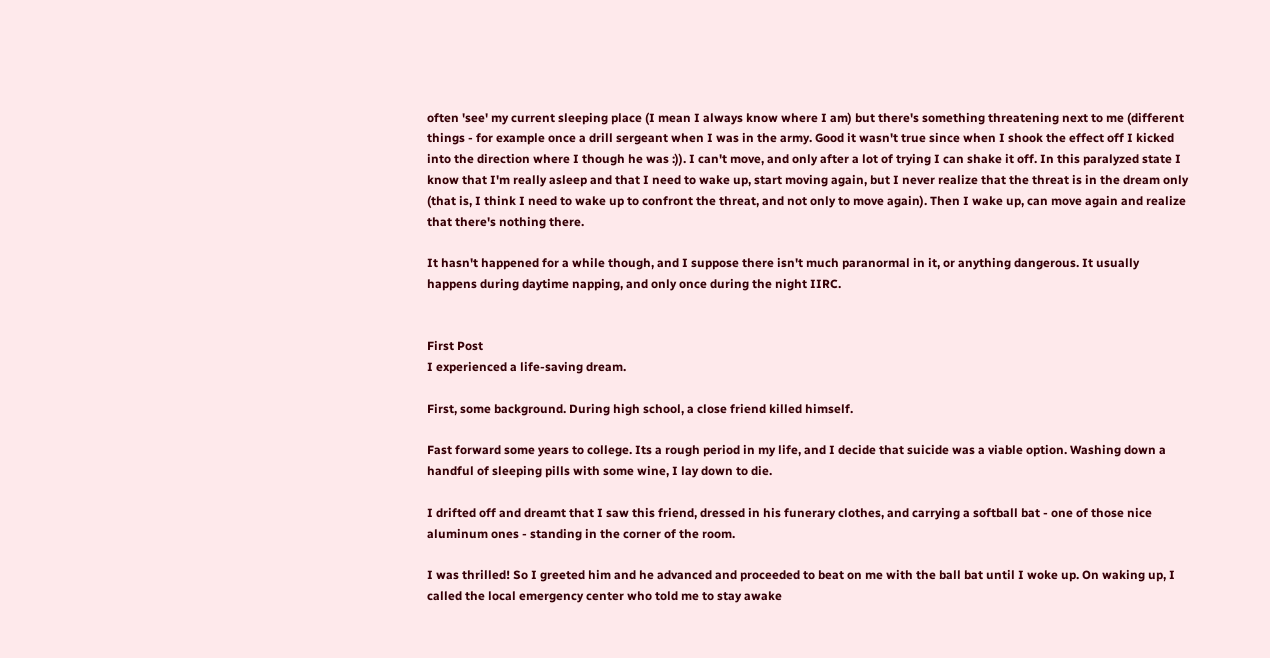often 'see' my current sleeping place (I mean I always know where I am) but there's something threatening next to me (different things - for example once a drill sergeant when I was in the army. Good it wasn't true since when I shook the effect off I kicked into the direction where I though he was :)). I can't move, and only after a lot of trying I can shake it off. In this paralyzed state I know that I'm really asleep and that I need to wake up, start moving again, but I never realize that the threat is in the dream only (that is, I think I need to wake up to confront the threat, and not only to move again). Then I wake up, can move again and realize that there's nothing there.

It hasn't happened for a while though, and I suppose there isn't much paranormal in it, or anything dangerous. It usually happens during daytime napping, and only once during the night IIRC.


First Post
I experienced a life-saving dream.

First, some background. During high school, a close friend killed himself.

Fast forward some years to college. Its a rough period in my life, and I decide that suicide was a viable option. Washing down a handful of sleeping pills with some wine, I lay down to die.

I drifted off and dreamt that I saw this friend, dressed in his funerary clothes, and carrying a softball bat - one of those nice aluminum ones - standing in the corner of the room.

I was thrilled! So I greeted him and he advanced and proceeded to beat on me with the ball bat until I woke up. On waking up, I called the local emergency center who told me to stay awake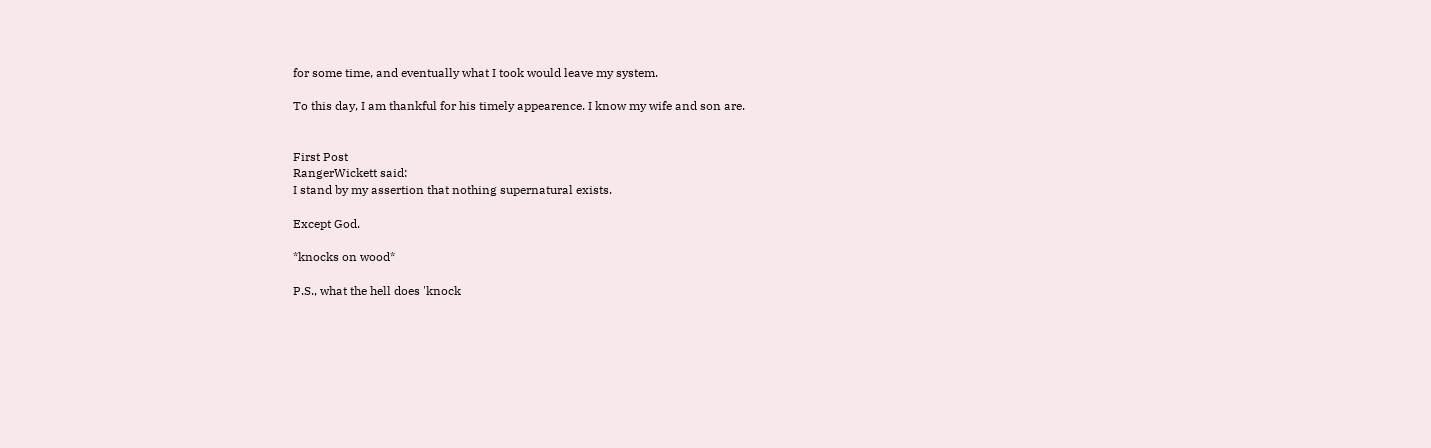for some time, and eventually what I took would leave my system.

To this day, I am thankful for his timely appearence. I know my wife and son are.


First Post
RangerWickett said:
I stand by my assertion that nothing supernatural exists.

Except God.

*knocks on wood*

P.S., what the hell does 'knock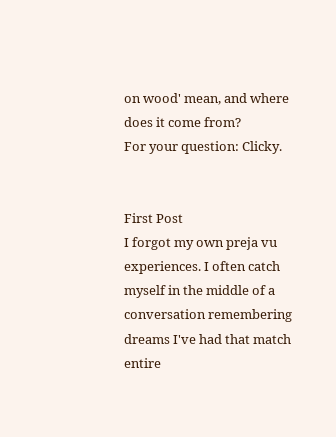on wood' mean, and where does it come from?
For your question: Clicky.


First Post
I forgot my own preja vu experiences. I often catch myself in the middle of a conversation remembering dreams I've had that match entire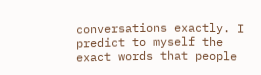conversations exactly. I predict to myself the exact words that people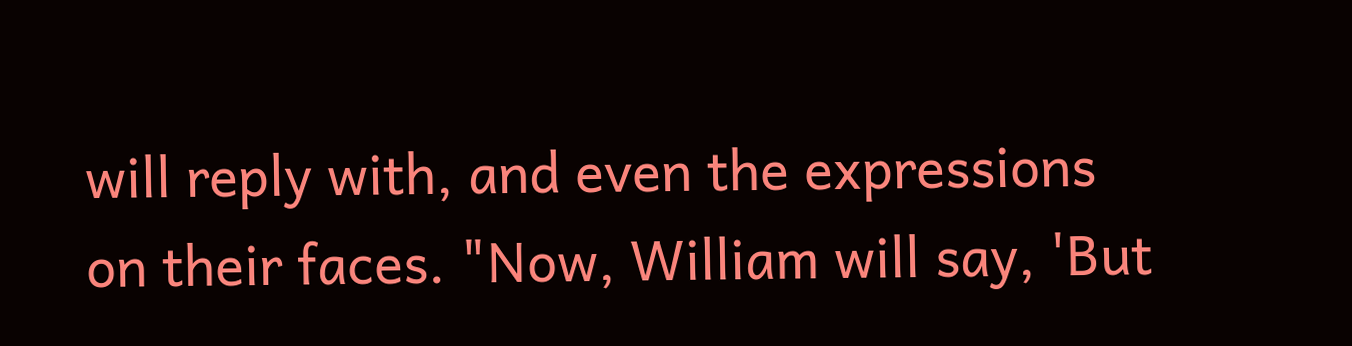will reply with, and even the expressions on their faces. "Now, William will say, 'But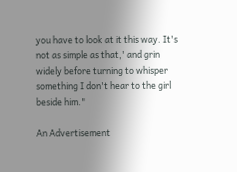you have to look at it this way. It's not as simple as that,' and grin widely before turning to whisper something I don't hear to the girl beside him."

An Advertisement